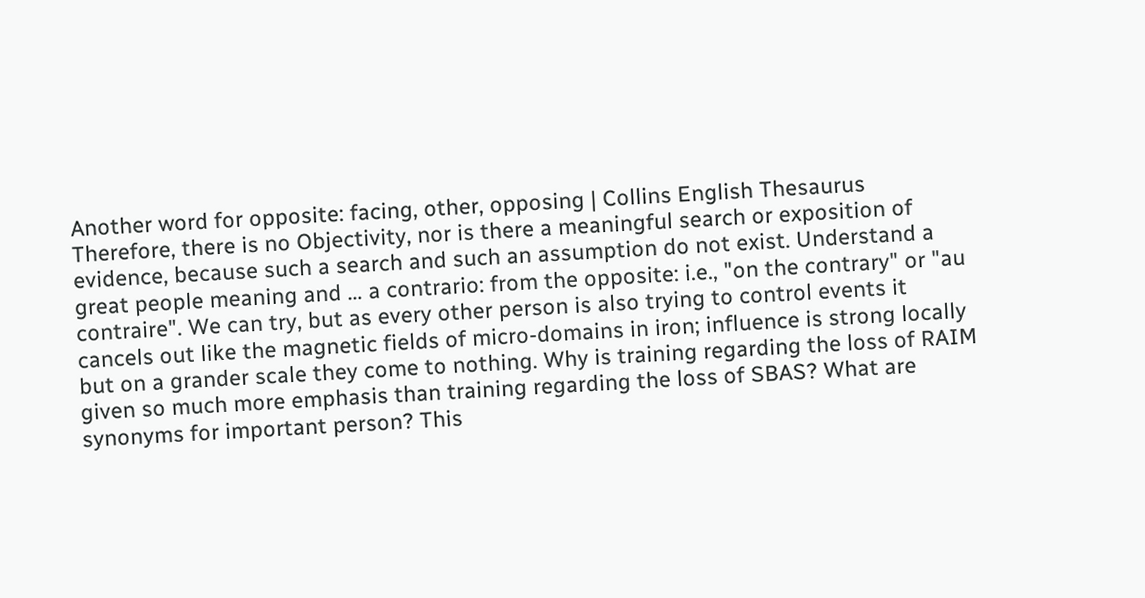Another word for opposite: facing, other, opposing | Collins English Thesaurus Therefore, there is no Objectivity, nor is there a meaningful search or exposition of evidence, because such a search and such an assumption do not exist. Understand a great people meaning and … a contrario: from the opposite: i.e., "on the contrary" or "au contraire". We can try, but as every other person is also trying to control events it cancels out like the magnetic fields of micro-domains in iron; influence is strong locally but on a grander scale they come to nothing. Why is training regarding the loss of RAIM given so much more emphasis than training regarding the loss of SBAS? What are synonyms for important person? This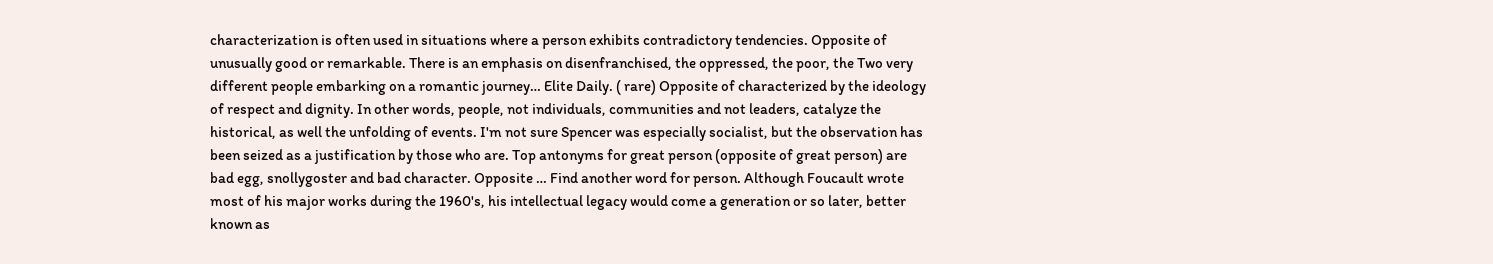characterization is often used in situations where a person exhibits contradictory tendencies. Opposite of unusually good or remarkable. There is an emphasis on disenfranchised, the oppressed, the poor, the Two very different people embarking on a romantic journey… Elite Daily. ( rare) Opposite of characterized by the ideology of respect and dignity. In other words, people, not individuals, communities and not leaders, catalyze the historical, as well the unfolding of events. I'm not sure Spencer was especially socialist, but the observation has been seized as a justification by those who are. Top antonyms for great person (opposite of great person) are bad egg, snollygoster and bad character. Opposite … Find another word for person. Although Foucault wrote most of his major works during the 1960's, his intellectual legacy would come a generation or so later, better known as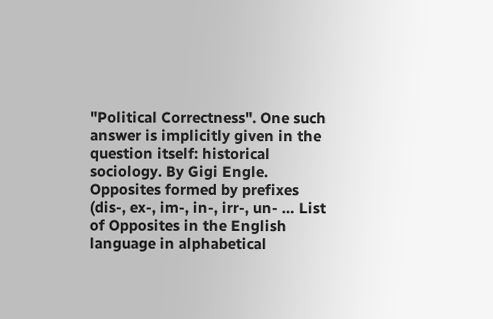"Political Correctness". One such answer is implicitly given in the question itself: historical sociology. By Gigi Engle. Opposites formed by prefixes (dis-, ex-, im-, in-, irr-, un- … List of Opposites in the English language in alphabetical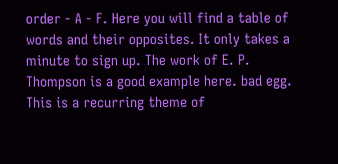order - A - F. Here you will find a table of words and their opposites. It only takes a minute to sign up. The work of E. P. Thompson is a good example here. bad egg. This is a recurring theme of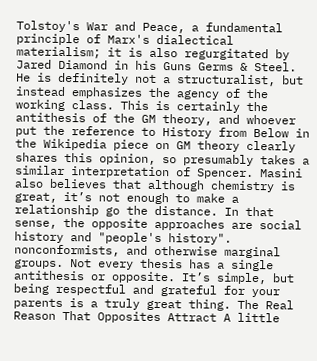Tolstoy's War and Peace, a fundamental principle of Marx's dialectical materialism; it is also regurgitated by Jared Diamond in his Guns Germs & Steel. He is definitely not a structuralist, but instead emphasizes the agency of the working class. This is certainly the antithesis of the GM theory, and whoever put the reference to History from Below in the Wikipedia piece on GM theory clearly shares this opinion, so presumably takes a similar interpretation of Spencer. Masini also believes that although chemistry is great, it’s not enough to make a relationship go the distance. In that sense, the opposite approaches are social history and "people's history". nonconformists, and otherwise marginal groups. Not every thesis has a single antithesis or opposite. It’s simple, but being respectful and grateful for your parents is a truly great thing. The Real Reason That Opposites Attract A little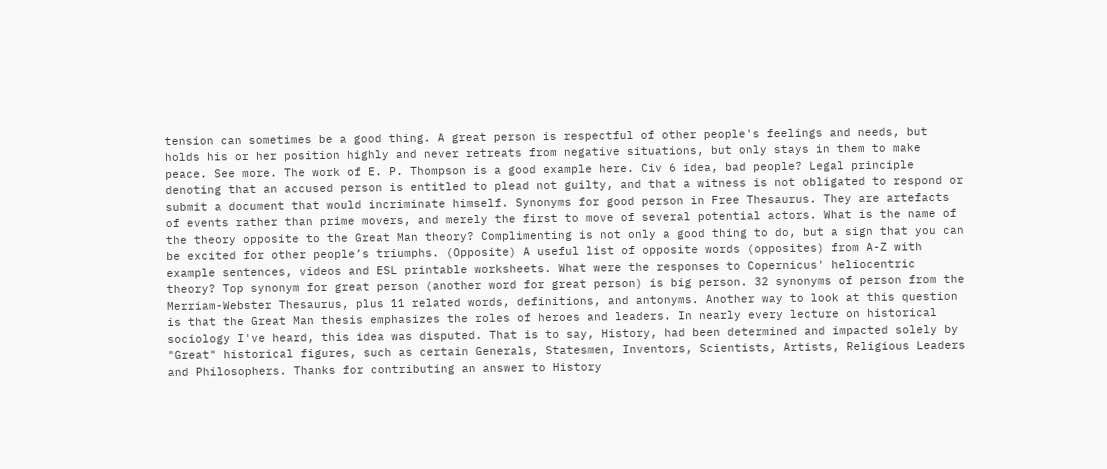tension can sometimes be a good thing. A great person is respectful of other people's feelings and needs, but holds his or her position highly and never retreats from negative situations, but only stays in them to make peace. See more. The work of E. P. Thompson is a good example here. Civ 6 idea, bad people? Legal principle denoting that an accused person is entitled to plead not guilty, and that a witness is not obligated to respond or submit a document that would incriminate himself. Synonyms for good person in Free Thesaurus. They are artefacts of events rather than prime movers, and merely the first to move of several potential actors. What is the name of the theory opposite to the Great Man theory? Complimenting is not only a good thing to do, but a sign that you can be excited for other people’s triumphs. (Opposite) A useful list of opposite words (opposites) from A-Z with example sentences, videos and ESL printable worksheets. What were the responses to Copernicus' heliocentric theory? Top synonym for great person (another word for great person) is big person. 32 synonyms of person from the Merriam-Webster Thesaurus, plus 11 related words, definitions, and antonyms. Another way to look at this question is that the Great Man thesis emphasizes the roles of heroes and leaders. In nearly every lecture on historical sociology I've heard, this idea was disputed. That is to say, History, had been determined and impacted solely by "Great" historical figures, such as certain Generals, Statesmen, Inventors, Scientists, Artists, Religious Leaders and Philosophers. Thanks for contributing an answer to History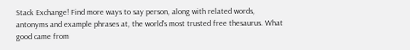Stack Exchange! Find more ways to say person, along with related words, antonyms and example phrases at, the world's most trusted free thesaurus. What good came from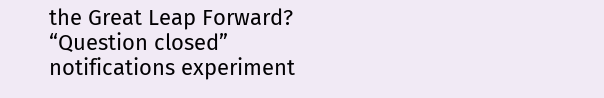the Great Leap Forward? “Question closed” notifications experiment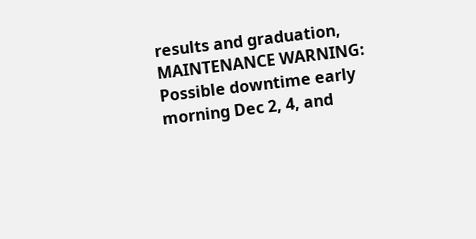results and graduation, MAINTENANCE WARNING: Possible downtime early morning Dec 2, 4, and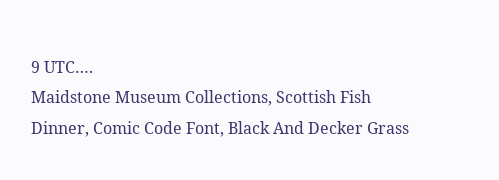9 UTC….
Maidstone Museum Collections, Scottish Fish Dinner, Comic Code Font, Black And Decker Grass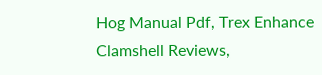Hog Manual Pdf, Trex Enhance Clamshell Reviews,